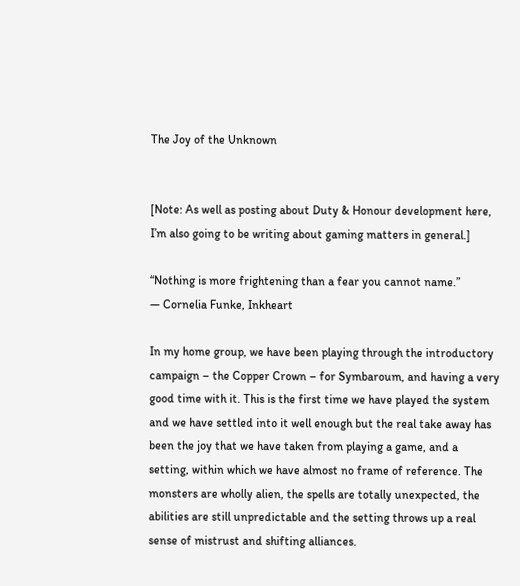The Joy of the Unknown


[Note: As well as posting about Duty & Honour development here, I’m also going to be writing about gaming matters in general.]

“Nothing is more frightening than a fear you cannot name.”
― Cornelia Funke, Inkheart

In my home group, we have been playing through the introductory campaign – the Copper Crown – for Symbaroum, and having a very good time with it. This is the first time we have played the system and we have settled into it well enough but the real take away has been the joy that we have taken from playing a game, and a setting, within which we have almost no frame of reference. The monsters are wholly alien, the spells are totally unexpected, the abilities are still unpredictable and the setting throws up a real sense of mistrust and shifting alliances.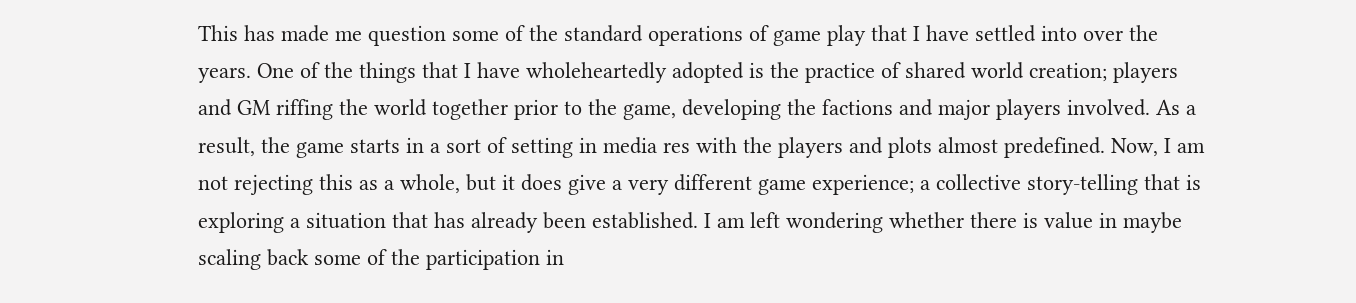This has made me question some of the standard operations of game play that I have settled into over the years. One of the things that I have wholeheartedly adopted is the practice of shared world creation; players and GM riffing the world together prior to the game, developing the factions and major players involved. As a result, the game starts in a sort of setting in media res with the players and plots almost predefined. Now, I am not rejecting this as a whole, but it does give a very different game experience; a collective story-telling that is exploring a situation that has already been established. I am left wondering whether there is value in maybe scaling back some of the participation in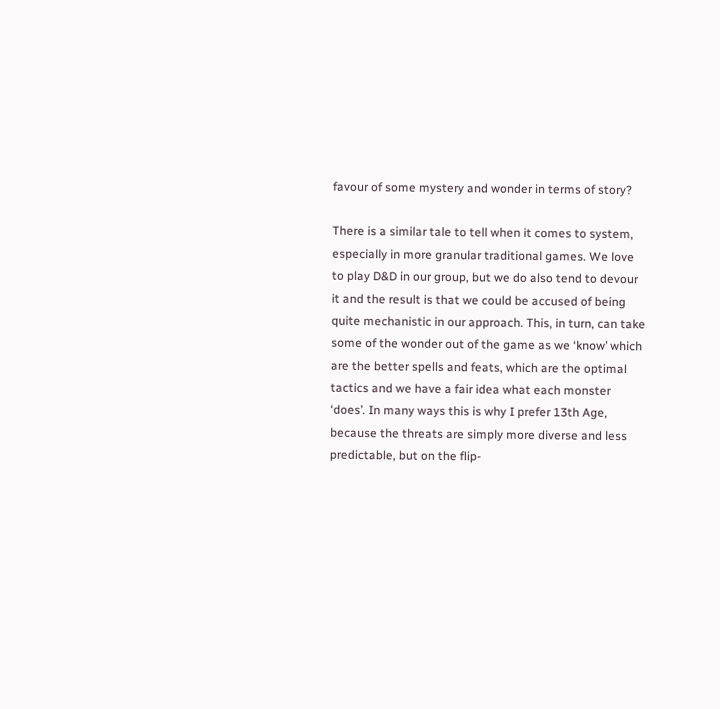favour of some mystery and wonder in terms of story?

There is a similar tale to tell when it comes to system, especially in more granular traditional games. We love to play D&D in our group, but we do also tend to devour it and the result is that we could be accused of being quite mechanistic in our approach. This, in turn, can take some of the wonder out of the game as we ‘know’ which are the better spells and feats, which are the optimal tactics and we have a fair idea what each monster ‘does’. In many ways this is why I prefer 13th Age, because the threats are simply more diverse and less predictable, but on the flip-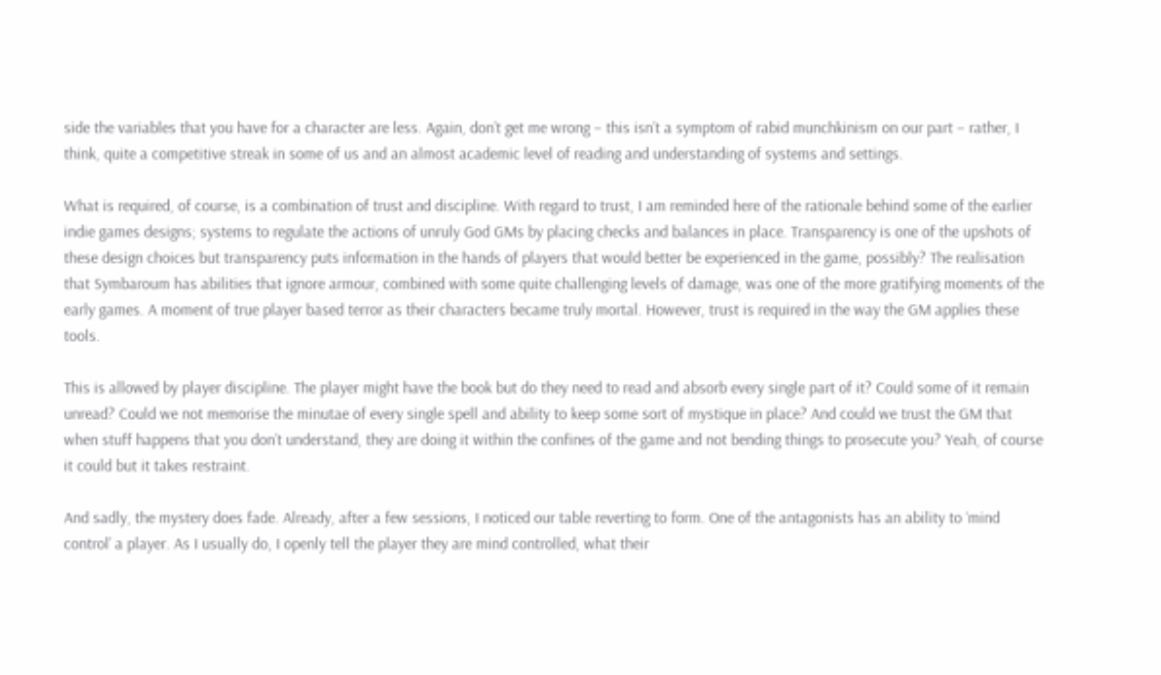side the variables that you have for a character are less. Again, don’t get me wrong – this isn’t a symptom of rabid munchkinism on our part – rather, I think, quite a competitive streak in some of us and an almost academic level of reading and understanding of systems and settings.

What is required, of course, is a combination of trust and discipline. With regard to trust, I am reminded here of the rationale behind some of the earlier indie games designs; systems to regulate the actions of unruly God GMs by placing checks and balances in place. Transparency is one of the upshots of these design choices but transparency puts information in the hands of players that would better be experienced in the game, possibly? The realisation that Symbaroum has abilities that ignore armour, combined with some quite challenging levels of damage, was one of the more gratifying moments of the early games. A moment of true player based terror as their characters became truly mortal. However, trust is required in the way the GM applies these tools.

This is allowed by player discipline. The player might have the book but do they need to read and absorb every single part of it? Could some of it remain unread? Could we not memorise the minutae of every single spell and ability to keep some sort of mystique in place? And could we trust the GM that when stuff happens that you don’t understand, they are doing it within the confines of the game and not bending things to prosecute you? Yeah, of course it could but it takes restraint.

And sadly, the mystery does fade. Already, after a few sessions, I noticed our table reverting to form. One of the antagonists has an ability to ‘mind control’ a player. As I usually do, I openly tell the player they are mind controlled, what their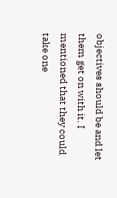objectives should be and let them get on with it. I mentioned that they could take one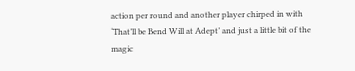action per round and another player chirped in with ‘That’ll be Bend Will at Adept’ and just a little bit of the magic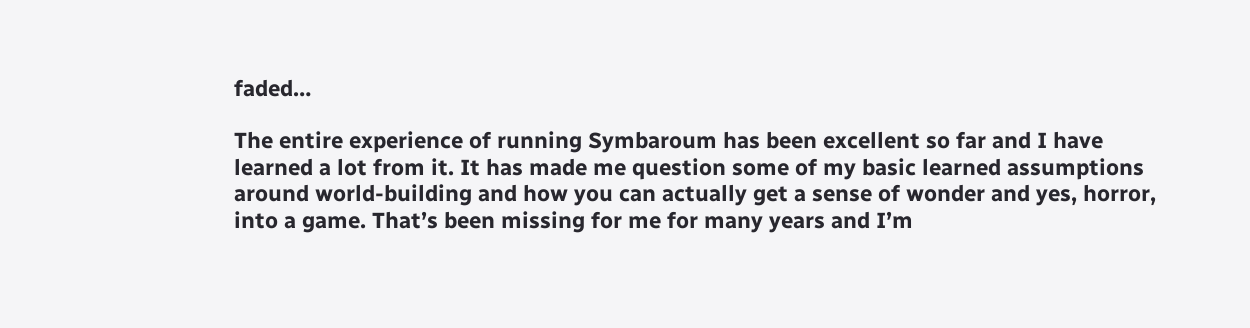faded…

The entire experience of running Symbaroum has been excellent so far and I have learned a lot from it. It has made me question some of my basic learned assumptions around world-building and how you can actually get a sense of wonder and yes, horror, into a game. That’s been missing for me for many years and I’m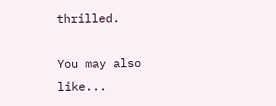thrilled.

You may also like...